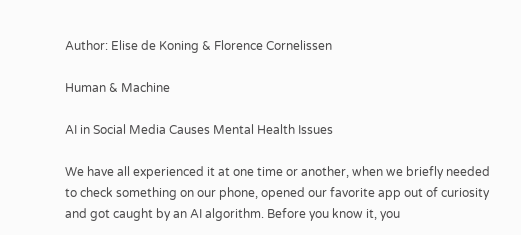Author: Elise de Koning & Florence Cornelissen

Human & Machine

AI in Social Media Causes Mental Health Issues

We have all experienced it at one time or another, when we briefly needed to check something on our phone, opened our favorite app out of curiosity and got caught by an AI algorithm. Before you know it, you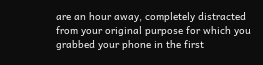are an hour away, completely distracted from your original purpose for which you grabbed your phone in the first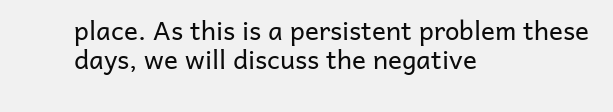place. As this is a persistent problem these days, we will discuss the negative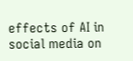effects of AI in social media on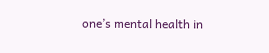one’s mental health in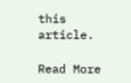this article.

Read More